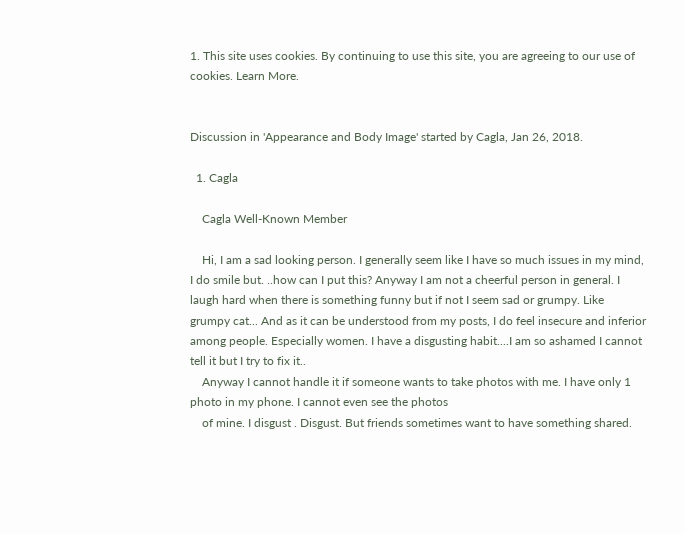1. This site uses cookies. By continuing to use this site, you are agreeing to our use of cookies. Learn More.


Discussion in 'Appearance and Body Image' started by Cagla, Jan 26, 2018.

  1. Cagla

    Cagla Well-Known Member

    Hi, I am a sad looking person. I generally seem like I have so much issues in my mind, I do smile but. ..how can I put this? Anyway I am not a cheerful person in general. I laugh hard when there is something funny but if not I seem sad or grumpy. Like grumpy cat... And as it can be understood from my posts, I do feel insecure and inferior among people. Especially women. I have a disgusting habit....I am so ashamed I cannot tell it but I try to fix it..
    Anyway I cannot handle it if someone wants to take photos with me. I have only 1 photo in my phone. I cannot even see the photos
    of mine. I disgust . Disgust. But friends sometimes want to have something shared.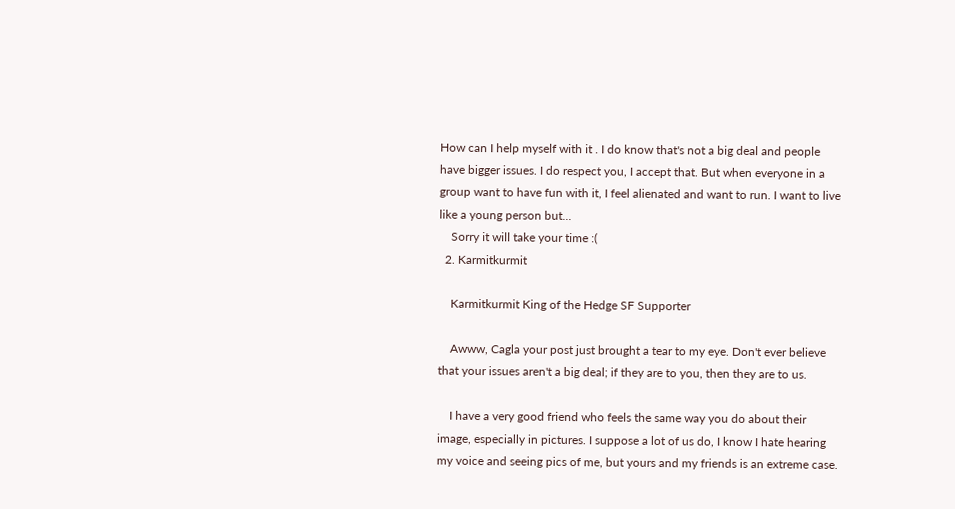How can I help myself with it . I do know that's not a big deal and people have bigger issues. I do respect you, I accept that. But when everyone in a group want to have fun with it, I feel alienated and want to run. I want to live like a young person but...
    Sorry it will take your time :(
  2. Karmitkurmit

    Karmitkurmit King of the Hedge SF Supporter

    Awww, Cagla your post just brought a tear to my eye. Don't ever believe that your issues aren't a big deal; if they are to you, then they are to us.

    I have a very good friend who feels the same way you do about their image, especially in pictures. I suppose a lot of us do, I know I hate hearing my voice and seeing pics of me, but yours and my friends is an extreme case.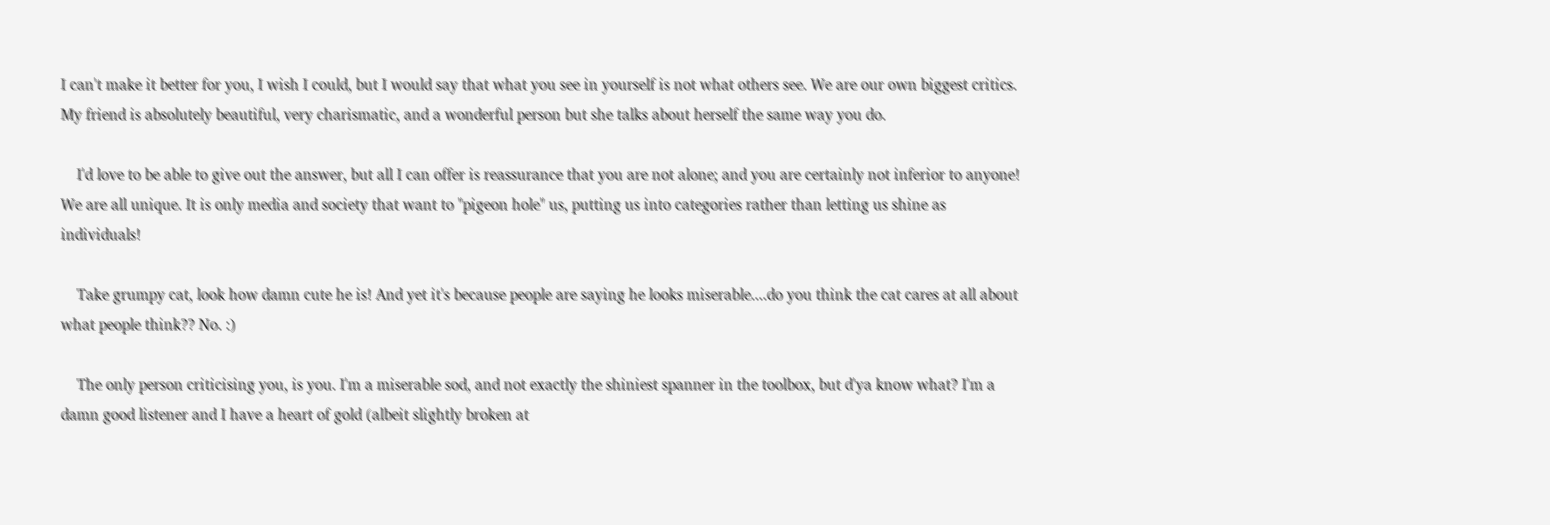I can't make it better for you, I wish I could, but I would say that what you see in yourself is not what others see. We are our own biggest critics. My friend is absolutely beautiful, very charismatic, and a wonderful person but she talks about herself the same way you do.

    I'd love to be able to give out the answer, but all I can offer is reassurance that you are not alone; and you are certainly not inferior to anyone! We are all unique. It is only media and society that want to "pigeon hole" us, putting us into categories rather than letting us shine as individuals!

    Take grumpy cat, look how damn cute he is! And yet it's because people are saying he looks miserable....do you think the cat cares at all about what people think?? No. :)

    The only person criticising you, is you. I'm a miserable sod, and not exactly the shiniest spanner in the toolbox, but d'ya know what? I'm a damn good listener and I have a heart of gold (albeit slightly broken at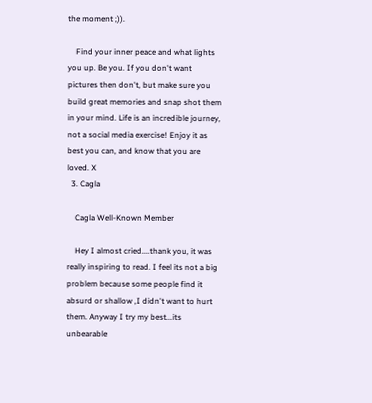the moment ;)).

    Find your inner peace and what lights you up. Be you. If you don't want pictures then don't, but make sure you build great memories and snap shot them in your mind. Life is an incredible journey, not a social media exercise! Enjoy it as best you can, and know that you are loved. X
  3. Cagla

    Cagla Well-Known Member

    Hey I almost cried....thank you, it was really inspiring to read. I feel its not a big problem because some people find it absurd or shallow ,I didn't want to hurt them. Anyway I try my best...its unbearable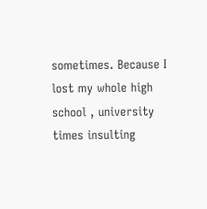sometimes. Because I lost my whole high school , university times insulting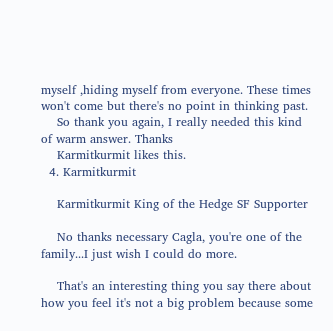myself ,hiding myself from everyone. These times won't come but there's no point in thinking past.
    So thank you again, I really needed this kind of warm answer. Thanks
    Karmitkurmit likes this.
  4. Karmitkurmit

    Karmitkurmit King of the Hedge SF Supporter

    No thanks necessary Cagla, you're one of the family...I just wish I could do more.

    That's an interesting thing you say there about how you feel it's not a big problem because some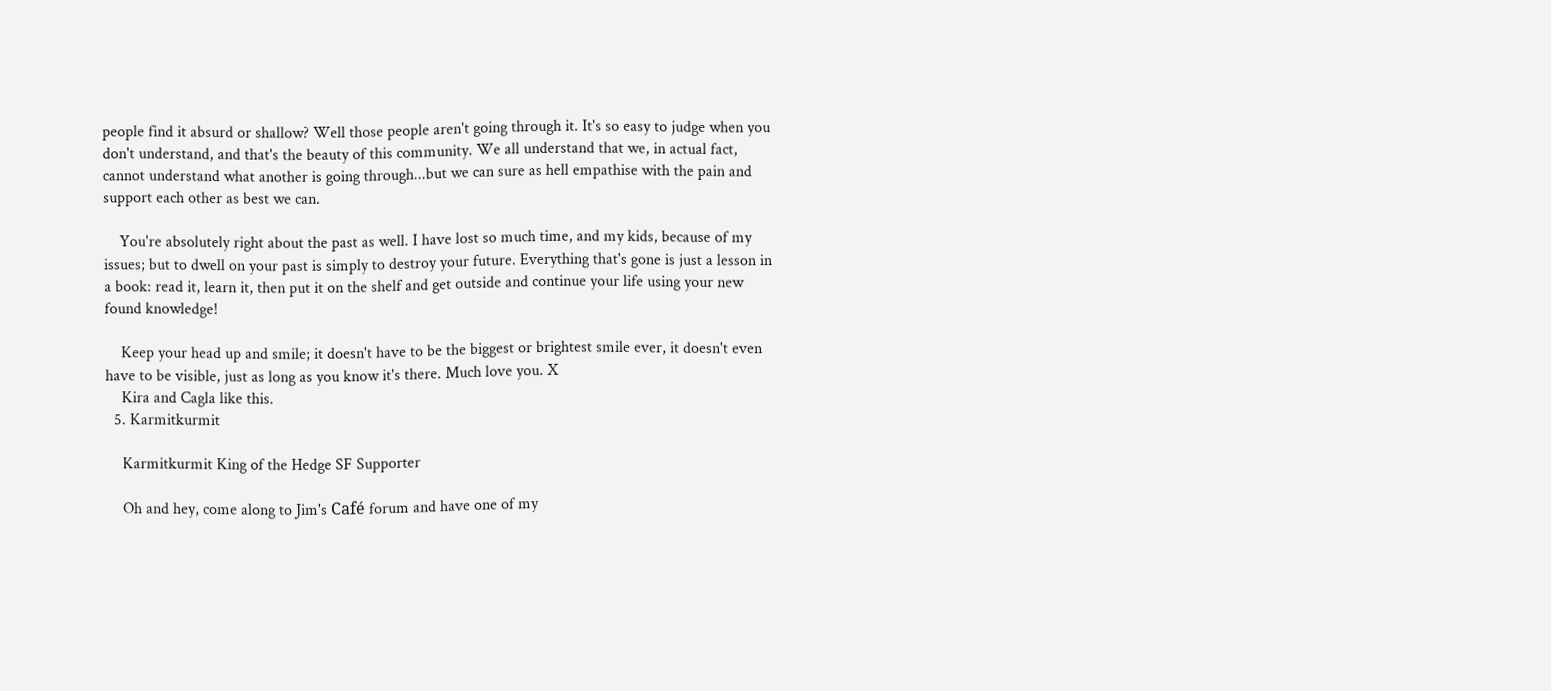people find it absurd or shallow? Well those people aren't going through it. It's so easy to judge when you don't understand, and that's the beauty of this community. We all understand that we, in actual fact, cannot understand what another is going through...but we can sure as hell empathise with the pain and support each other as best we can.

    You're absolutely right about the past as well. I have lost so much time, and my kids, because of my issues; but to dwell on your past is simply to destroy your future. Everything that's gone is just a lesson in a book: read it, learn it, then put it on the shelf and get outside and continue your life using your new found knowledge!

    Keep your head up and smile; it doesn't have to be the biggest or brightest smile ever, it doesn't even have to be visible, just as long as you know it's there. Much love you. X
    Kira and Cagla like this.
  5. Karmitkurmit

    Karmitkurmit King of the Hedge SF Supporter

    Oh and hey, come along to Jim's Café forum and have one of my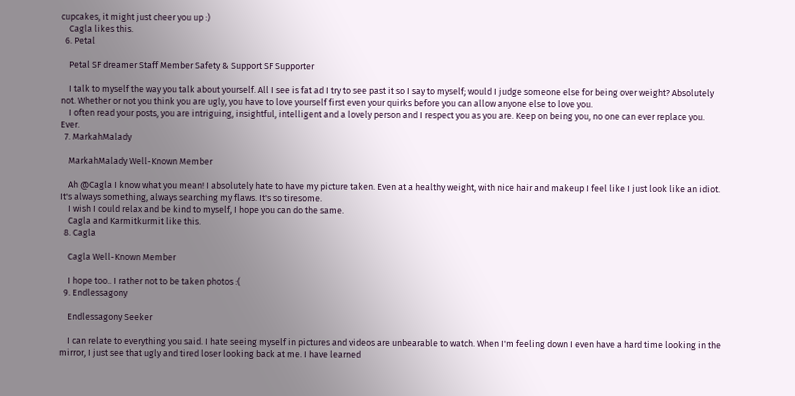cupcakes, it might just cheer you up :)
    Cagla likes this.
  6. Petal

    Petal SF dreamer Staff Member Safety & Support SF Supporter

    I talk to myself the way you talk about yourself. All I see is fat ad I try to see past it so I say to myself; would I judge someone else for being over weight? Absolutely not. Whether or not you think you are ugly, you have to love yourself first even your quirks before you can allow anyone else to love you.
    I often read your posts, you are intriguing, insightful, intelligent and a lovely person and I respect you as you are. Keep on being you, no one can ever replace you. Ever.
  7. MarkahMalady

    MarkahMalady Well-Known Member

    Ah @Cagla I know what you mean! I absolutely hate to have my picture taken. Even at a healthy weight, with nice hair and makeup I feel like I just look like an idiot. It's always something, always searching my flaws. It's so tiresome.
    I wish I could relax and be kind to myself, I hope you can do the same.
    Cagla and Karmitkurmit like this.
  8. Cagla

    Cagla Well-Known Member

    I hope too.. I rather not to be taken photos :(
  9. Endlessagony

    Endlessagony Seeker

    I can relate to everything you said. I hate seeing myself in pictures and videos are unbearable to watch. When I'm feeling down I even have a hard time looking in the mirror, I just see that ugly and tired loser looking back at me. I have learned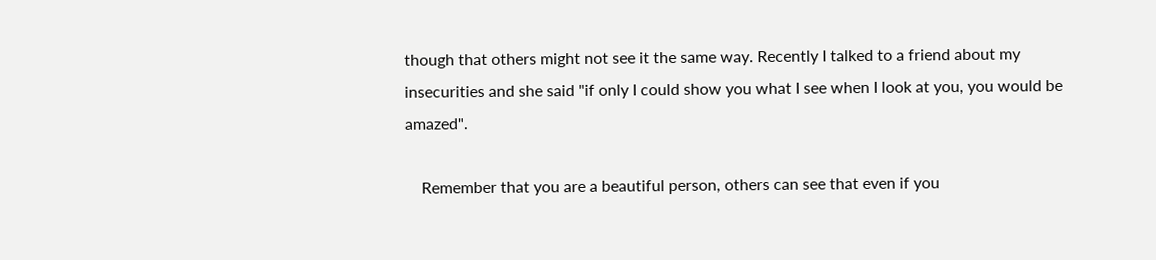though that others might not see it the same way. Recently I talked to a friend about my insecurities and she said "if only I could show you what I see when I look at you, you would be amazed".

    Remember that you are a beautiful person, others can see that even if you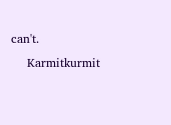can't.
    Karmitkurmit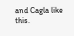and Cagla like this.